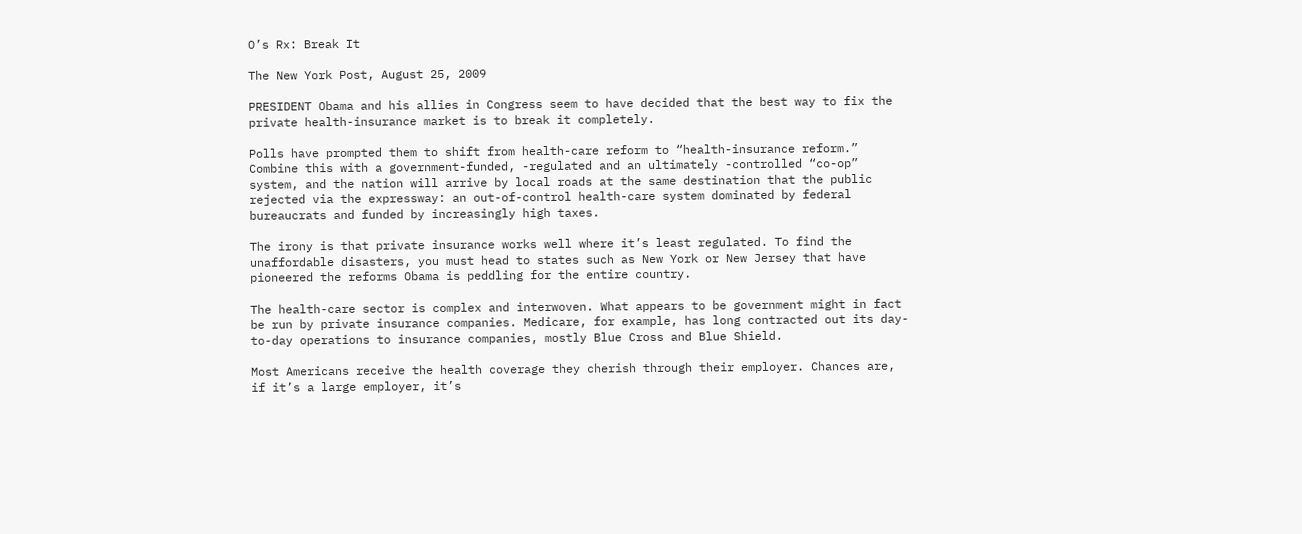O’s Rx: Break It

The New York Post, August 25, 2009

PRESIDENT Obama and his allies in Congress seem to have decided that the best way to fix the private health-insurance market is to break it completely.

Polls have prompted them to shift from health-care reform to “health-insurance reform.” Combine this with a government-funded, -regulated and an ultimately -controlled “co-op” system, and the nation will arrive by local roads at the same destination that the public rejected via the expressway: an out-of-control health-care system dominated by federal bureaucrats and funded by increasingly high taxes.

The irony is that private insurance works well where it’s least regulated. To find the unaffordable disasters, you must head to states such as New York or New Jersey that have pioneered the reforms Obama is peddling for the entire country.

The health-care sector is complex and interwoven. What appears to be government might in fact be run by private insurance companies. Medicare, for example, has long contracted out its day-to-day operations to insurance companies, mostly Blue Cross and Blue Shield.

Most Americans receive the health coverage they cherish through their employer. Chances are, if it’s a large employer, it’s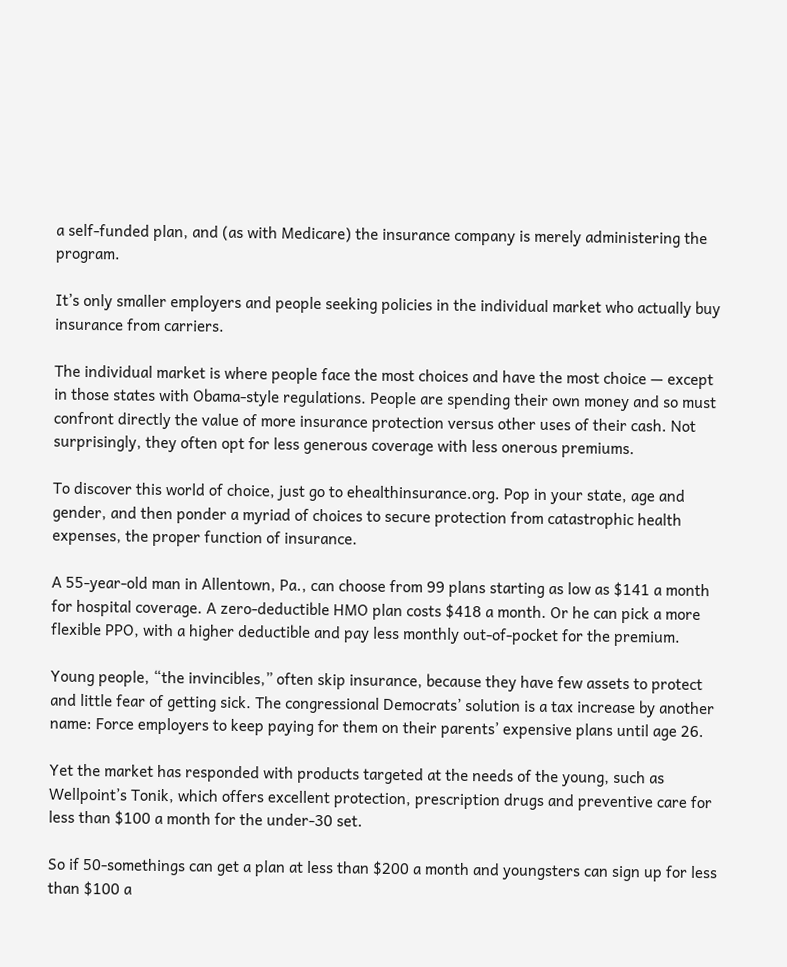a self-funded plan, and (as with Medicare) the insurance company is merely administering the program.

It’s only smaller employers and people seeking policies in the individual market who actually buy insurance from carriers.

The individual market is where people face the most choices and have the most choice — except in those states with Obama-style regulations. People are spending their own money and so must confront directly the value of more insurance protection versus other uses of their cash. Not surprisingly, they often opt for less generous coverage with less onerous premiums.

To discover this world of choice, just go to ehealthinsurance.org. Pop in your state, age and gender, and then ponder a myriad of choices to secure protection from catastrophic health expenses, the proper function of insurance.

A 55-year-old man in Allentown, Pa., can choose from 99 plans starting as low as $141 a month for hospital coverage. A zero-deductible HMO plan costs $418 a month. Or he can pick a more flexible PPO, with a higher deductible and pay less monthly out-of-pocket for the premium.

Young people, “the invincibles,” often skip insurance, because they have few assets to protect and little fear of getting sick. The congressional Democrats’ solution is a tax increase by another name: Force employers to keep paying for them on their parents’ expensive plans until age 26.

Yet the market has responded with products targeted at the needs of the young, such as Wellpoint’s Tonik, which offers excellent protection, prescription drugs and preventive care for less than $100 a month for the under-30 set.

So if 50-somethings can get a plan at less than $200 a month and youngsters can sign up for less than $100 a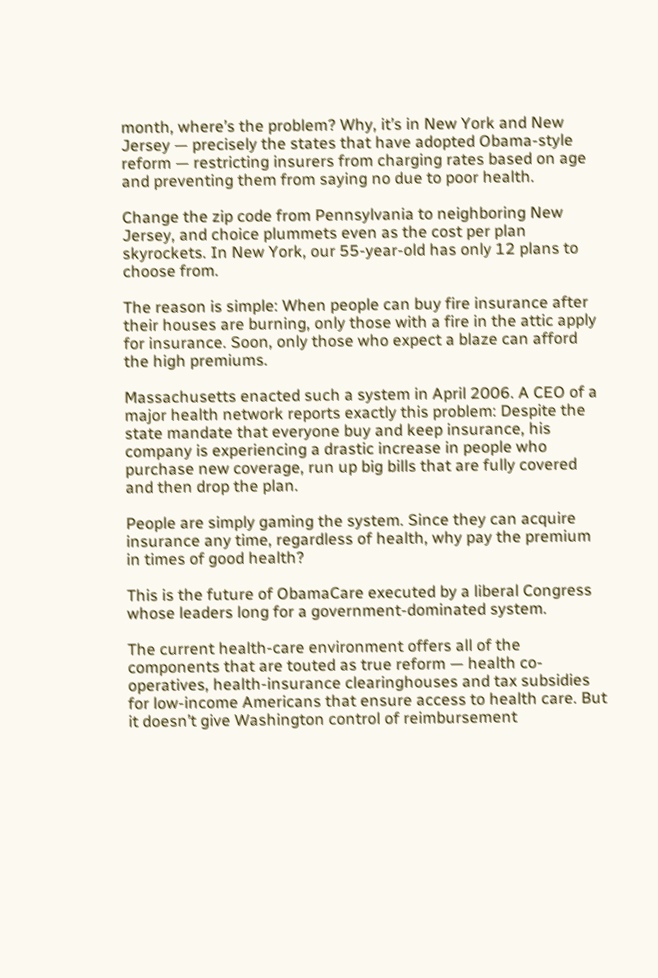month, where’s the problem? Why, it’s in New York and New Jersey — precisely the states that have adopted Obama-style reform — restricting insurers from charging rates based on age and preventing them from saying no due to poor health.

Change the zip code from Pennsylvania to neighboring New Jersey, and choice plummets even as the cost per plan skyrockets. In New York, our 55-year-old has only 12 plans to choose from.

The reason is simple: When people can buy fire insurance after their houses are burning, only those with a fire in the attic apply for insurance. Soon, only those who expect a blaze can afford the high premiums.

Massachusetts enacted such a system in April 2006. A CEO of a major health network reports exactly this problem: Despite the state mandate that everyone buy and keep insurance, his company is experiencing a drastic increase in people who purchase new coverage, run up big bills that are fully covered and then drop the plan.

People are simply gaming the system. Since they can acquire insurance any time, regardless of health, why pay the premium in times of good health?

This is the future of ObamaCare executed by a liberal Congress whose leaders long for a government-dominated system.

The current health-care environment offers all of the components that are touted as true reform — health co-operatives, health-insurance clearinghouses and tax subsidies for low-income Americans that ensure access to health care. But it doesn’t give Washington control of reimbursement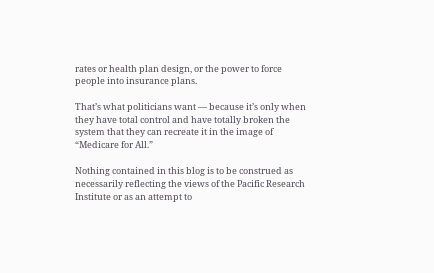rates or health plan design, or the power to force people into insurance plans.

That’s what politicians want — because it’s only when they have total control and have totally broken the system that they can recreate it in the image of “Medicare for All.”

Nothing contained in this blog is to be construed as necessarily reflecting the views of the Pacific Research Institute or as an attempt to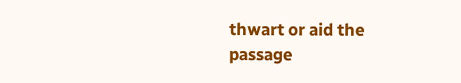thwart or aid the passage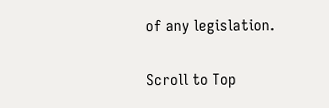of any legislation.

Scroll to Top